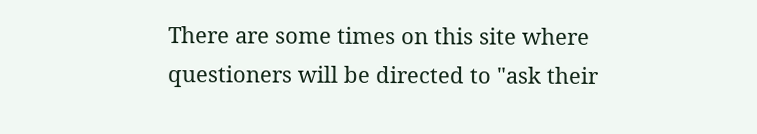There are some times on this site where questioners will be directed to "ask their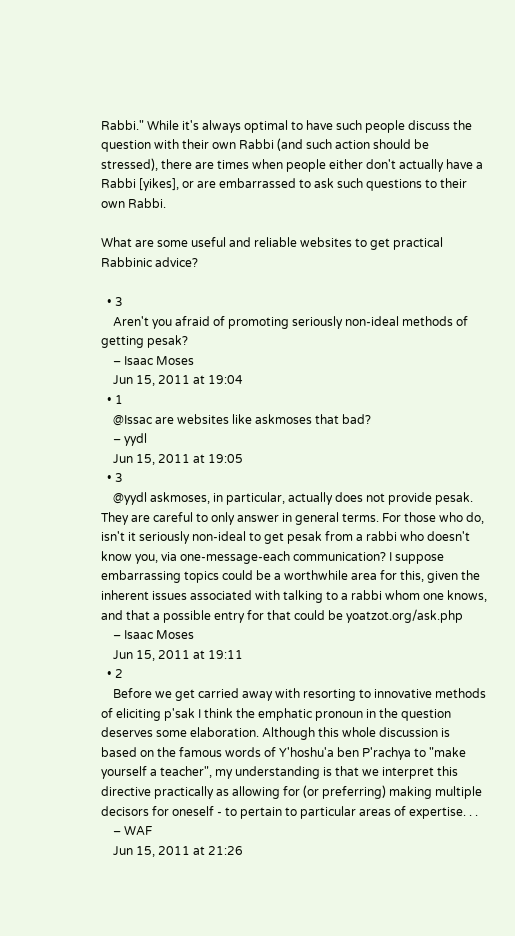Rabbi." While it's always optimal to have such people discuss the question with their own Rabbi (and such action should be stressed), there are times when people either don't actually have a Rabbi [yikes], or are embarrassed to ask such questions to their own Rabbi.

What are some useful and reliable websites to get practical Rabbinic advice?

  • 3
    Aren't you afraid of promoting seriously non-ideal methods of getting pesak?
    – Isaac Moses
    Jun 15, 2011 at 19:04
  • 1
    @Issac are websites like askmoses that bad?
    – yydl
    Jun 15, 2011 at 19:05
  • 3
    @yydl askmoses, in particular, actually does not provide pesak. They are careful to only answer in general terms. For those who do, isn't it seriously non-ideal to get pesak from a rabbi who doesn't know you, via one-message-each communication? I suppose embarrassing topics could be a worthwhile area for this, given the inherent issues associated with talking to a rabbi whom one knows, and that a possible entry for that could be yoatzot.org/ask.php
    – Isaac Moses
    Jun 15, 2011 at 19:11
  • 2
    Before we get carried away with resorting to innovative methods of eliciting p'sak I think the emphatic pronoun in the question deserves some elaboration. Although this whole discussion is based on the famous words of Y'hoshu'a ben P'rachya to "make yourself a teacher", my understanding is that we interpret this directive practically as allowing for (or preferring) making multiple decisors for oneself - to pertain to particular areas of expertise. . .
    – WAF
    Jun 15, 2011 at 21:26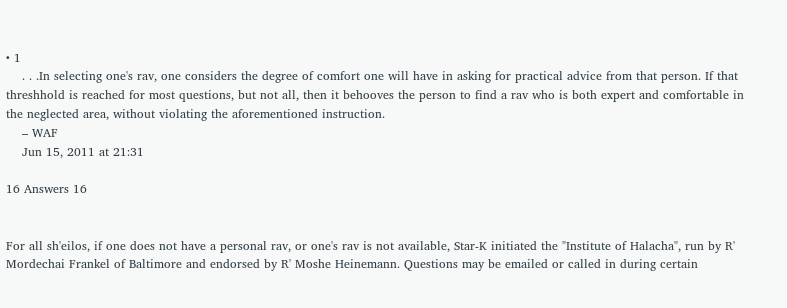• 1
    . . .In selecting one's rav, one considers the degree of comfort one will have in asking for practical advice from that person. If that threshhold is reached for most questions, but not all, then it behooves the person to find a rav who is both expert and comfortable in the neglected area, without violating the aforementioned instruction.
    – WAF
    Jun 15, 2011 at 21:31

16 Answers 16


For all sh'eilos, if one does not have a personal rav, or one's rav is not available, Star-K initiated the "Institute of Halacha", run by R' Mordechai Frankel of Baltimore and endorsed by R' Moshe Heinemann. Questions may be emailed or called in during certain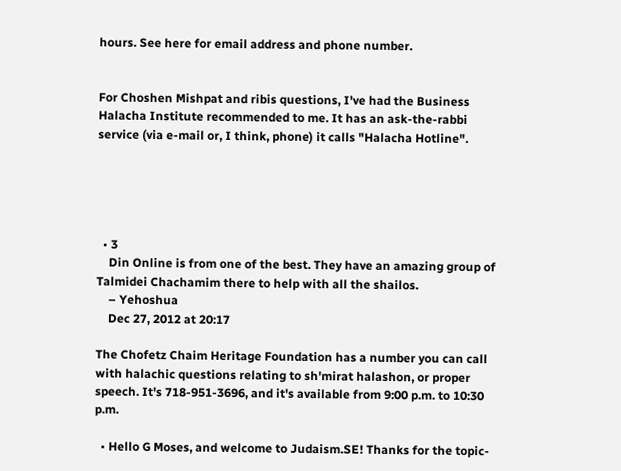hours. See here for email address and phone number.


For Choshen Mishpat and ribis questions, I've had the Business Halacha Institute recommended to me. It has an ask-the-rabbi service (via e-mail or, I think, phone) it calls "Halacha Hotline".





  • 3
    Din Online is from one of the best. They have an amazing group of Talmidei Chachamim there to help with all the shailos.
    – Yehoshua
    Dec 27, 2012 at 20:17

The Chofetz Chaim Heritage Foundation has a number you can call with halachic questions relating to sh'mirat halashon, or proper speech. It's 718-951-3696, and it's available from 9:00 p.m. to 10:30 p.m.

  • Hello G Moses, and welcome to Judaism.SE! Thanks for the topic-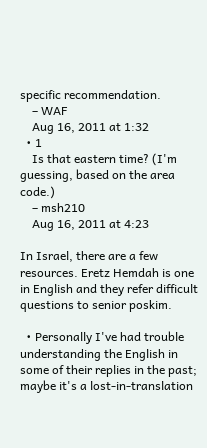specific recommendation.
    – WAF
    Aug 16, 2011 at 1:32
  • 1
    Is that eastern time? (I'm guessing, based on the area code.)
    – msh210
    Aug 16, 2011 at 4:23

In Israel, there are a few resources. Eretz Hemdah is one in English and they refer difficult questions to senior poskim.

  • Personally I've had trouble understanding the English in some of their replies in the past; maybe it's a lost-in-translation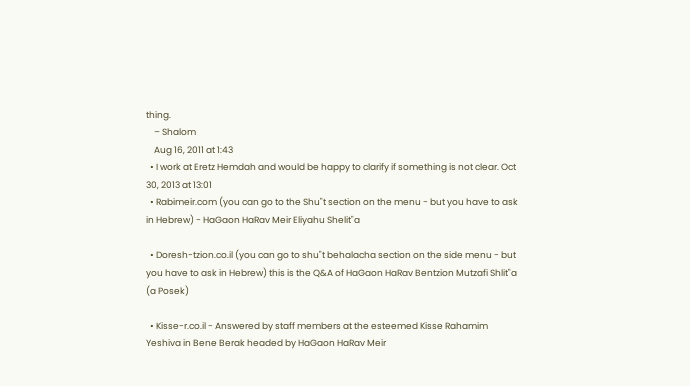thing.
    – Shalom
    Aug 16, 2011 at 1:43
  • I work at Eretz Hemdah and would be happy to clarify if something is not clear. Oct 30, 2013 at 13:01
  • Rabimeir.com (you can go to the Shu"t section on the menu - but you have to ask in Hebrew) - HaGaon HaRav Meir Eliyahu Shelit"a

  • Doresh-tzion.co.il (you can go to shu"t behalacha section on the side menu - but you have to ask in Hebrew) this is the Q&A of HaGaon HaRav Bentzion Mutzafi Shlit"a (a Posek)

  • Kisse-r.co.il - Answered by staff members at the esteemed Kisse Rahamim Yeshiva in Bene Berak headed by HaGaon HaRav Meir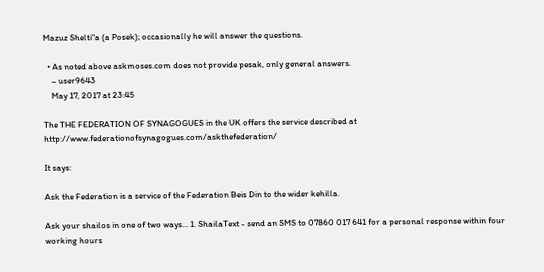Mazuz Shelti"a (a Posek); occasionally he will answer the questions.

  • As noted above askmoses.com does not provide pesak, only general answers.
    – user9643
    May 17, 2017 at 23:45

The THE FEDERATION OF SYNAGOGUES in the UK offers the service described at http://www.federationofsynagogues.com/askthefederation/

It says:

Ask the Federation is a service of the Federation Beis Din to the wider kehilla.

Ask your shailos in one of two ways... 1. ShailaText - send an SMS to 07860 017 641 for a personal response within four working hours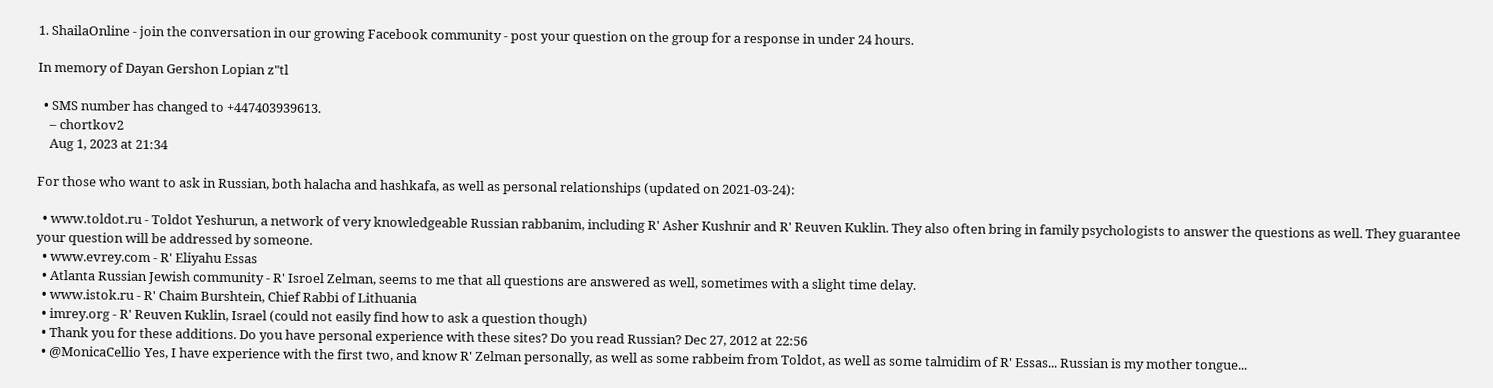1. ShailaOnline - join the conversation in our growing Facebook community - post your question on the group for a response in under 24 hours.

In memory of Dayan Gershon Lopian z"tl

  • SMS number has changed to +447403939613.
    – chortkov2
    Aug 1, 2023 at 21:34

For those who want to ask in Russian, both halacha and hashkafa, as well as personal relationships (updated on 2021-03-24):

  • www.toldot.ru - Toldot Yeshurun, a network of very knowledgeable Russian rabbanim, including R' Asher Kushnir and R' Reuven Kuklin. They also often bring in family psychologists to answer the questions as well. They guarantee your question will be addressed by someone.
  • www.evrey.com - R' Eliyahu Essas
  • Atlanta Russian Jewish community - R' Isroel Zelman, seems to me that all questions are answered as well, sometimes with a slight time delay.
  • www.istok.ru - R' Chaim Burshtein, Chief Rabbi of Lithuania
  • imrey.org - R' Reuven Kuklin, Israel (could not easily find how to ask a question though)
  • Thank you for these additions. Do you have personal experience with these sites? Do you read Russian? Dec 27, 2012 at 22:56
  • @MonicaCellio Yes, I have experience with the first two, and know R' Zelman personally, as well as some rabbeim from Toldot, as well as some talmidim of R' Essas... Russian is my mother tongue...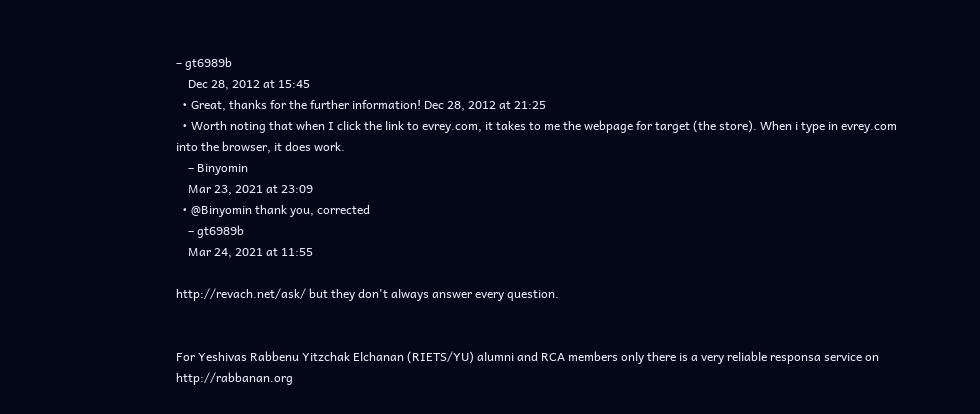– gt6989b
    Dec 28, 2012 at 15:45
  • Great, thanks for the further information! Dec 28, 2012 at 21:25
  • Worth noting that when I click the link to evrey.com, it takes to me the webpage for target (the store). When i type in evrey.com into the browser, it does work.
    – Binyomin
    Mar 23, 2021 at 23:09
  • @Binyomin thank you, corrected
    – gt6989b
    Mar 24, 2021 at 11:55

http://revach.net/ask/ but they don't always answer every question.


For Yeshivas Rabbenu Yitzchak Elchanan (RIETS/YU) alumni and RCA members only there is a very reliable responsa service on http://rabbanan.org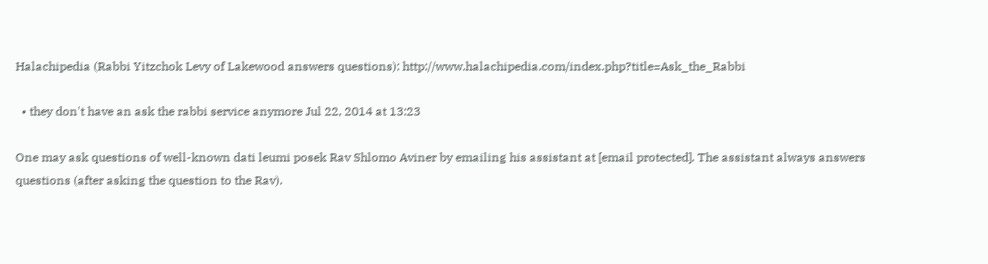Halachipedia (Rabbi Yitzchok Levy of Lakewood answers questions): http://www.halachipedia.com/index.php?title=Ask_the_Rabbi

  • they don't have an ask the rabbi service anymore Jul 22, 2014 at 13:23

One may ask questions of well-known dati leumi posek Rav Shlomo Aviner by emailing his assistant at [email protected]. The assistant always answers questions (after asking the question to the Rav).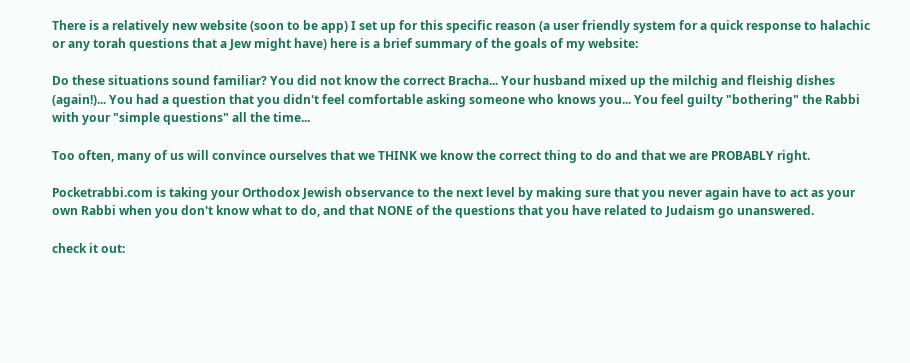There is a relatively new website (soon to be app) I set up for this specific reason (a user friendly system for a quick response to halachic or any torah questions that a Jew might have) here is a brief summary of the goals of my website:

Do these situations sound familiar? You did not know the correct Bracha... Your husband mixed up the milchig and fleishig dishes (again!)... You had a question that you didn't feel comfortable asking someone who knows you... You feel guilty "bothering" the Rabbi with your "simple questions" all the time...

Too often, many of us will convince ourselves that we THINK we know the correct thing to do and that we are PROBABLY right.

Pocketrabbi.com is taking your Orthodox Jewish observance to the next level by making sure that you never again have to act as your own Rabbi when you don't know what to do, and that NONE of the questions that you have related to Judaism go unanswered.

check it out: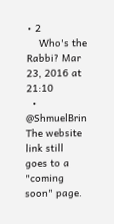• 2
    Who's the Rabbi? Mar 23, 2016 at 21:10
  • @ShmuelBrin The website link still goes to a "coming soon" page.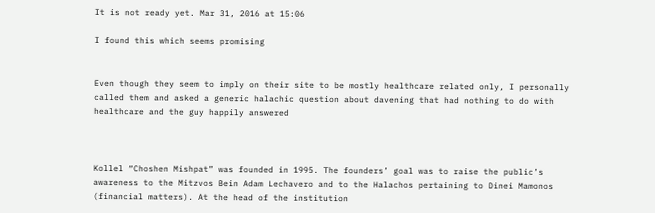It is not ready yet. Mar 31, 2016 at 15:06

I found this which seems promising


Even though they seem to imply on their site to be mostly healthcare related only, I personally called them and asked a generic halachic question about davening that had nothing to do with healthcare and the guy happily answered



Kollel “Choshen Mishpat” was founded in 1995. The founders’ goal was to raise the public’s awareness to the Mitzvos Bein Adam Lechavero and to the Halachos pertaining to Dinei Mamonos (financial matters). At the head of the institution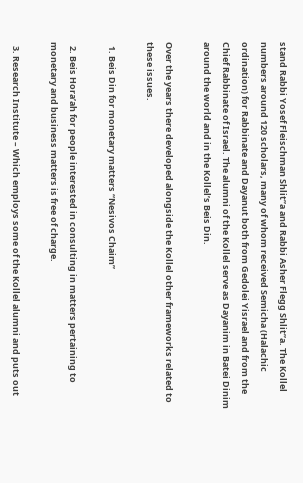stand Rabbi Yosef Fleischman Shlit”a and Rabbi Asher Flegg Shlit”a. The Kollel numbers around 120 scholars, many of whom received Semicha (Halachic ordination) for Rabbinate and Dayanut both from Gedolei Yisrael and from the Chief Rabbinate of Israel. The alumni of the Kollel serve as Dayanim in Batei Dinim around the world and in the Kollel’s Beis Din.

Over the years there developed alongside the Kollel other frameworks related to these issues.

  1. Beis Din for monetary matters “Nesivos Chaim”

  2. Beis Hora’ah for people interested in consulting in matters pertaining to monetary and business matters is free of charge.

  3. Research Institute – Which employs some of the Kollel alumni and puts out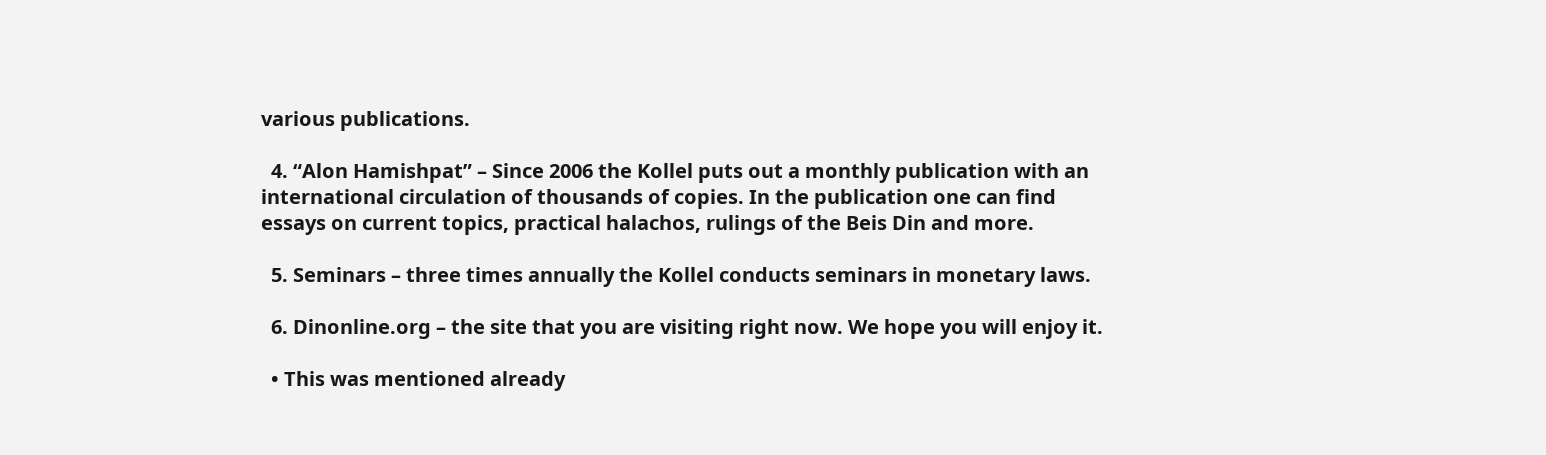various publications.

  4. “Alon Hamishpat” – Since 2006 the Kollel puts out a monthly publication with an international circulation of thousands of copies. In the publication one can find essays on current topics, practical halachos, rulings of the Beis Din and more.

  5. Seminars – three times annually the Kollel conducts seminars in monetary laws.

  6. Dinonline.org – the site that you are visiting right now. We hope you will enjoy it.

  • This was mentioned already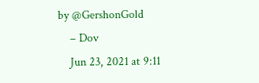by @GershonGold
    – Dov
    Jun 23, 2021 at 9:11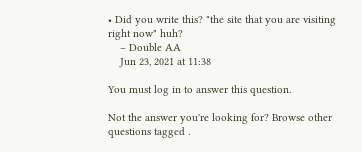• Did you write this? "the site that you are visiting right now" huh?
    – Double AA
    Jun 23, 2021 at 11:38

You must log in to answer this question.

Not the answer you're looking for? Browse other questions tagged .